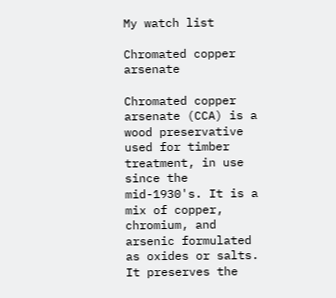My watch list

Chromated copper arsenate

Chromated copper arsenate (CCA) is a wood preservative used for timber treatment, in use since the mid-1930's. It is a mix of copper, chromium, and arsenic formulated as oxides or salts. It preserves the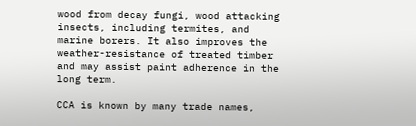wood from decay fungi, wood attacking insects, including termites, and marine borers. It also improves the weather-resistance of treated timber and may assist paint adherence in the long term.

CCA is known by many trade names,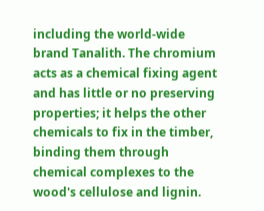including the world-wide brand Tanalith. The chromium acts as a chemical fixing agent and has little or no preserving properties; it helps the other chemicals to fix in the timber, binding them through chemical complexes to the wood's cellulose and lignin.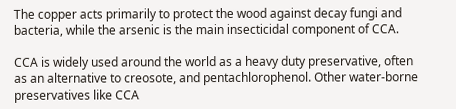The copper acts primarily to protect the wood against decay fungi and bacteria, while the arsenic is the main insecticidal component of CCA.

CCA is widely used around the world as a heavy duty preservative, often as an alternative to creosote, and pentachlorophenol. Other water-borne preservatives like CCA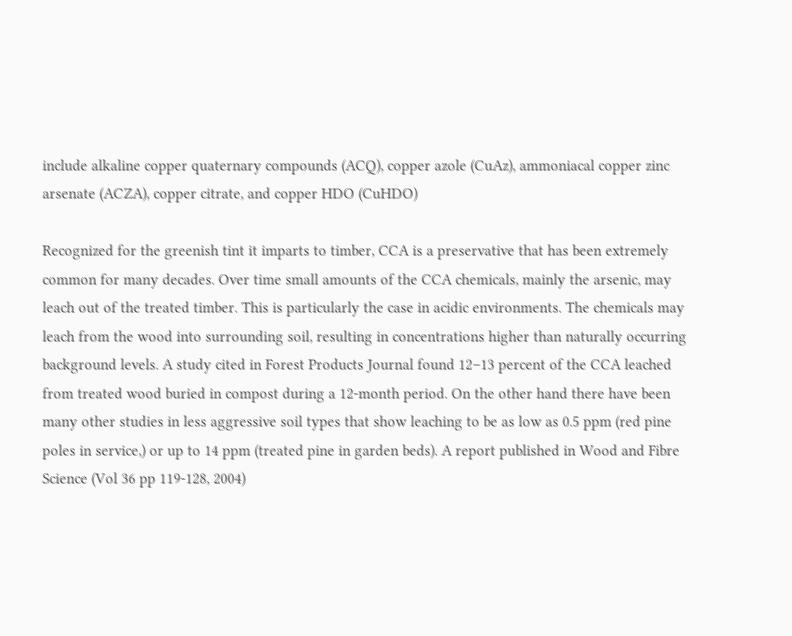include alkaline copper quaternary compounds (ACQ), copper azole (CuAz), ammoniacal copper zinc arsenate (ACZA), copper citrate, and copper HDO (CuHDO)

Recognized for the greenish tint it imparts to timber, CCA is a preservative that has been extremely common for many decades. Over time small amounts of the CCA chemicals, mainly the arsenic, may leach out of the treated timber. This is particularly the case in acidic environments. The chemicals may leach from the wood into surrounding soil, resulting in concentrations higher than naturally occurring background levels. A study cited in Forest Products Journal found 12–13 percent of the CCA leached from treated wood buried in compost during a 12-month period. On the other hand there have been many other studies in less aggressive soil types that show leaching to be as low as 0.5 ppm (red pine poles in service,) or up to 14 ppm (treated pine in garden beds). A report published in Wood and Fibre Science (Vol 36 pp 119-128, 2004)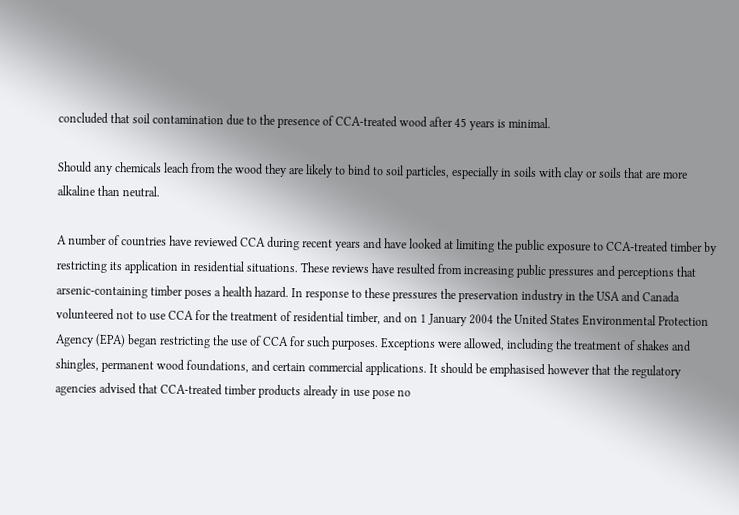concluded that soil contamination due to the presence of CCA-treated wood after 45 years is minimal.

Should any chemicals leach from the wood they are likely to bind to soil particles, especially in soils with clay or soils that are more alkaline than neutral.

A number of countries have reviewed CCA during recent years and have looked at limiting the public exposure to CCA-treated timber by restricting its application in residential situations. These reviews have resulted from increasing public pressures and perceptions that arsenic-containing timber poses a health hazard. In response to these pressures the preservation industry in the USA and Canada volunteered not to use CCA for the treatment of residential timber, and on 1 January 2004 the United States Environmental Protection Agency (EPA) began restricting the use of CCA for such purposes. Exceptions were allowed, including the treatment of shakes and shingles, permanent wood foundations, and certain commercial applications. It should be emphasised however that the regulatory agencies advised that CCA-treated timber products already in use pose no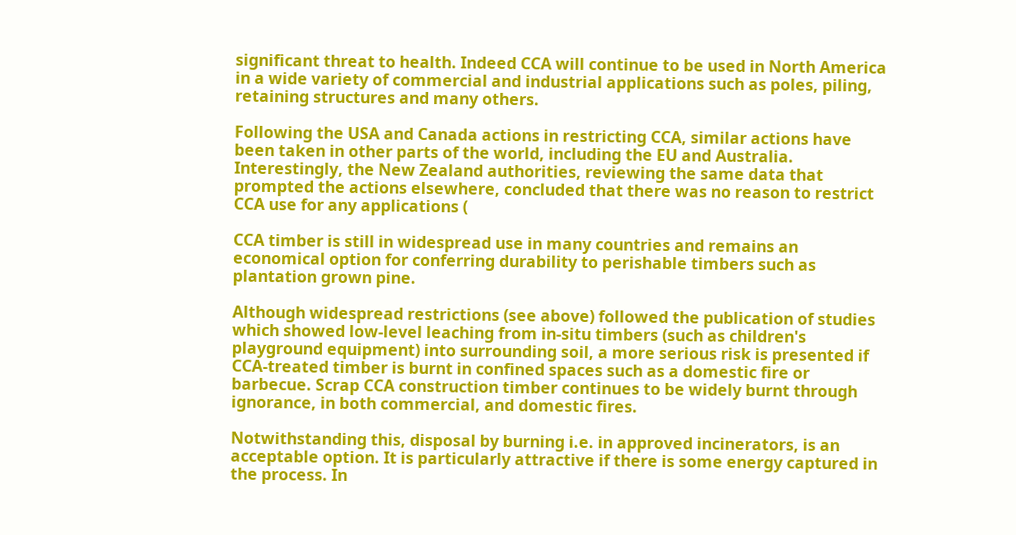significant threat to health. Indeed CCA will continue to be used in North America in a wide variety of commercial and industrial applications such as poles, piling, retaining structures and many others.

Following the USA and Canada actions in restricting CCA, similar actions have been taken in other parts of the world, including the EU and Australia. Interestingly, the New Zealand authorities, reviewing the same data that prompted the actions elsewhere, concluded that there was no reason to restrict CCA use for any applications (

CCA timber is still in widespread use in many countries and remains an economical option for conferring durability to perishable timbers such as plantation grown pine.

Although widespread restrictions (see above) followed the publication of studies which showed low-level leaching from in-situ timbers (such as children's playground equipment) into surrounding soil, a more serious risk is presented if CCA-treated timber is burnt in confined spaces such as a domestic fire or barbecue. Scrap CCA construction timber continues to be widely burnt through ignorance, in both commercial, and domestic fires.

Notwithstanding this, disposal by burning i.e. in approved incinerators, is an acceptable option. It is particularly attractive if there is some energy captured in the process. In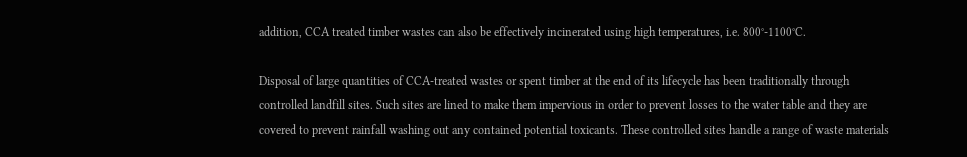addition, CCA treated timber wastes can also be effectively incinerated using high temperatures, i.e. 800°-1100°C.

Disposal of large quantities of CCA-treated wastes or spent timber at the end of its lifecycle has been traditionally through controlled landfill sites. Such sites are lined to make them impervious in order to prevent losses to the water table and they are covered to prevent rainfall washing out any contained potential toxicants. These controlled sites handle a range of waste materials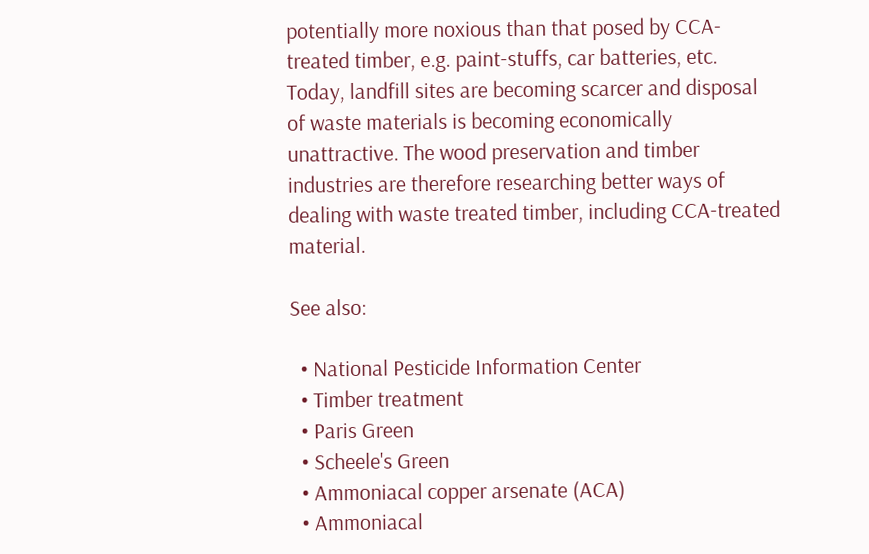potentially more noxious than that posed by CCA-treated timber, e.g. paint-stuffs, car batteries, etc. Today, landfill sites are becoming scarcer and disposal of waste materials is becoming economically unattractive. The wood preservation and timber industries are therefore researching better ways of dealing with waste treated timber, including CCA-treated material.

See also:

  • National Pesticide Information Center
  • Timber treatment
  • Paris Green
  • Scheele's Green
  • Ammoniacal copper arsenate (ACA)
  • Ammoniacal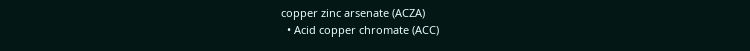copper zinc arsenate (ACZA)
  • Acid copper chromate (ACC)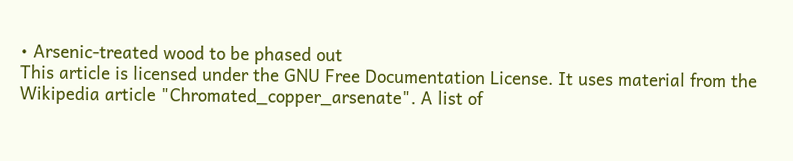• Arsenic-treated wood to be phased out
This article is licensed under the GNU Free Documentation License. It uses material from the Wikipedia article "Chromated_copper_arsenate". A list of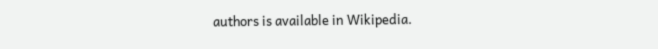authors is available in Wikipedia.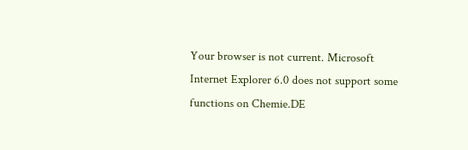Your browser is not current. Microsoft Internet Explorer 6.0 does not support some functions on Chemie.DE